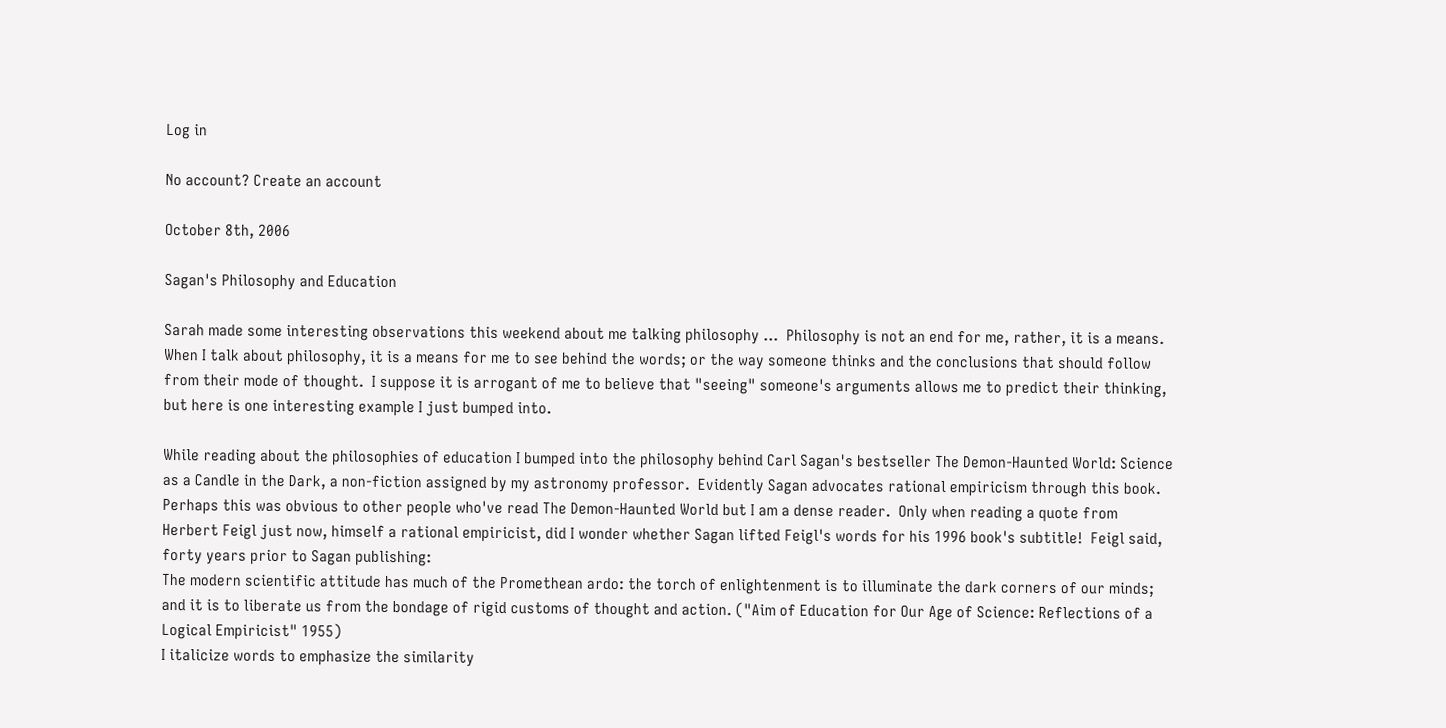Log in

No account? Create an account

October 8th, 2006

Sagan's Philosophy and Education

Sarah made some interesting observations this weekend about me talking philosophy ...  Philosophy is not an end for me, rather, it is a means.  When I talk about philosophy, it is a means for me to see behind the words; or the way someone thinks and the conclusions that should follow from their mode of thought.  I suppose it is arrogant of me to believe that "seeing" someone's arguments allows me to predict their thinking, but here is one interesting example I just bumped into.

While reading about the philosophies of education I bumped into the philosophy behind Carl Sagan's bestseller The Demon-Haunted World: Science as a Candle in the Dark, a non-fiction assigned by my astronomy professor.  Evidently Sagan advocates rational empiricism through this book.  Perhaps this was obvious to other people who've read The Demon-Haunted World but I am a dense reader.  Only when reading a quote from Herbert Feigl just now, himself a rational empiricist, did I wonder whether Sagan lifted Feigl's words for his 1996 book's subtitle!  Feigl said, forty years prior to Sagan publishing:
The modern scientific attitude has much of the Promethean ardo: the torch of enlightenment is to illuminate the dark corners of our minds; and it is to liberate us from the bondage of rigid customs of thought and action. ("Aim of Education for Our Age of Science: Reflections of a Logical Empiricist" 1955)
I italicize words to emphasize the similarity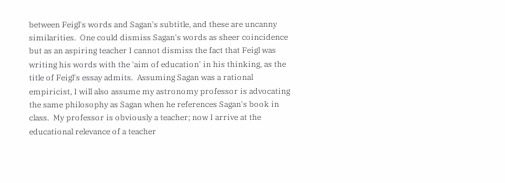between Feigl's words and Sagan's subtitle, and these are uncanny similarities.  One could dismiss Sagan's words as sheer coincidence but as an aspiring teacher I cannot dismiss the fact that Feigl was writing his words with the 'aim of education' in his thinking, as the title of Feigl's essay admits.  Assuming Sagan was a rational empiricist, I will also assume my astronomy professor is advocating the same philosophy as Sagan when he references Sagan's book in class.  My professor is obviously a teacher; now I arrive at the educational relevance of a teacher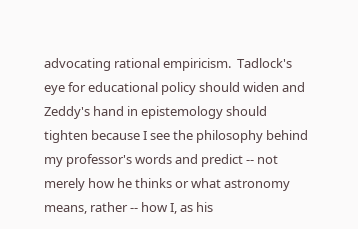advocating rational empiricism.  Tadlock's eye for educational policy should widen and Zeddy's hand in epistemology should tighten because I see the philosophy behind my professor's words and predict -- not merely how he thinks or what astronomy means, rather -- how I, as his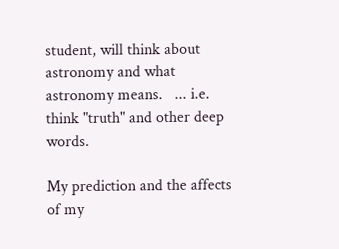student, will think about astronomy and what astronomy means.   ... i.e. think "truth" and other deep words.

My prediction and the affects of my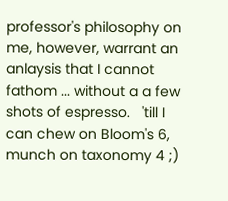professor's philosophy on me, however, warrant an anlaysis that I cannot fathom ... without a a few shots of espresso.   'till I can chew on Bloom's 6, munch on taxonomy 4 ;)